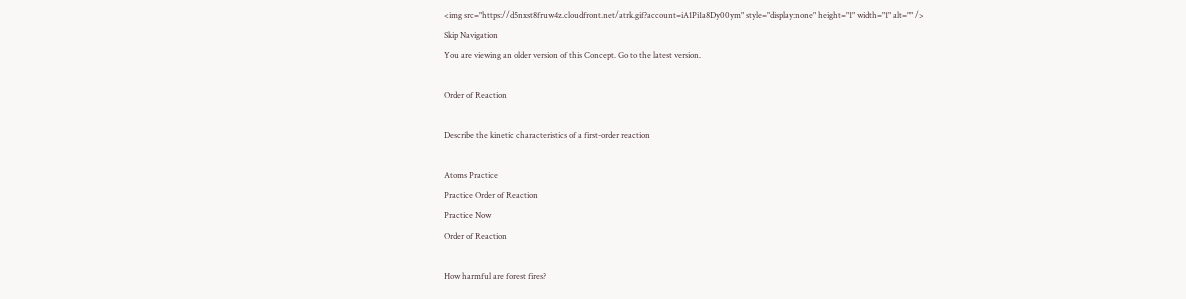<img src="https://d5nxst8fruw4z.cloudfront.net/atrk.gif?account=iA1Pi1a8Dy00ym" style="display:none" height="1" width="1" alt="" />
Skip Navigation
You are viewing an older version of this Concept. Go to the latest version.

Order of Reaction

Describe the kinetic characteristics of a first-order reaction

Atoms Practice
Practice Order of Reaction
Practice Now
Order of Reaction

How harmful are forest fires?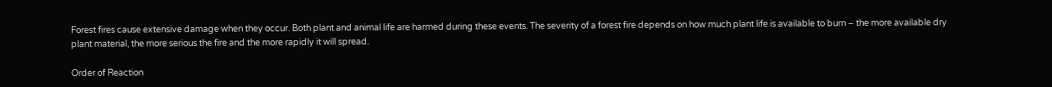Forest fires cause extensive damage when they occur. Both plant and animal life are harmed during these events. The severity of a forest fire depends on how much plant life is available to burn – the more available dry plant material, the more serious the fire and the more rapidly it will spread.

Order of Reaction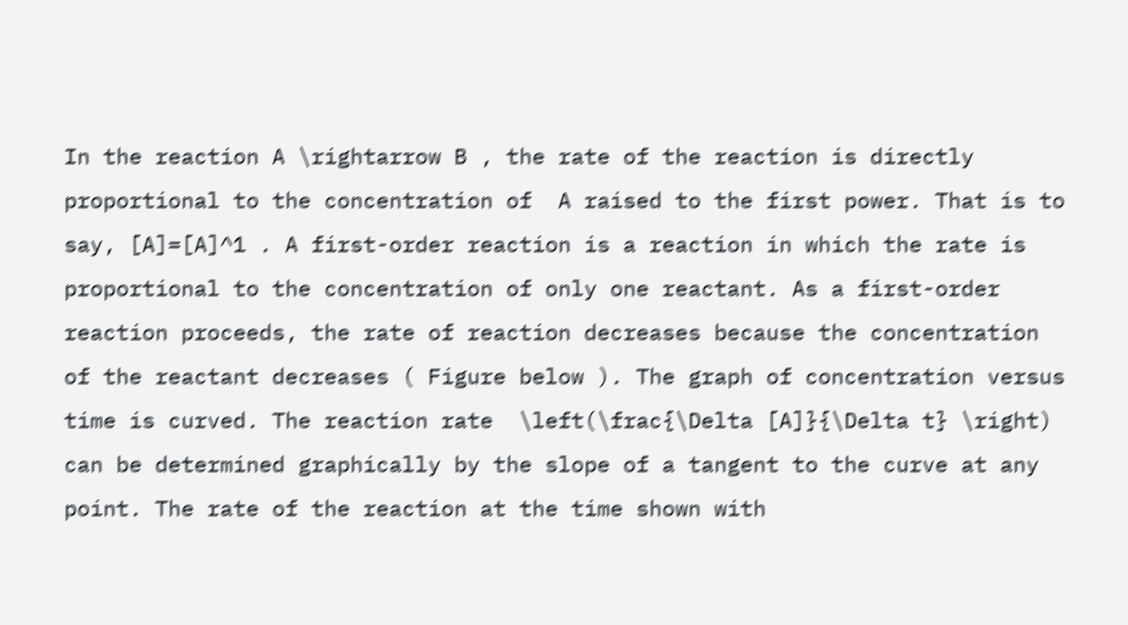In the reaction A \rightarrow B , the rate of the reaction is directly proportional to the concentration of  A raised to the first power. That is to say, [A]=[A]^1 . A first-order reaction is a reaction in which the rate is proportional to the concentration of only one reactant. As a first-order reaction proceeds, the rate of reaction decreases because the concentration of the reactant decreases ( Figure below ). The graph of concentration versus time is curved. The reaction rate  \left(\frac{\Delta [A]}{\Delta t} \right) can be determined graphically by the slope of a tangent to the curve at any point. The rate of the reaction at the time shown with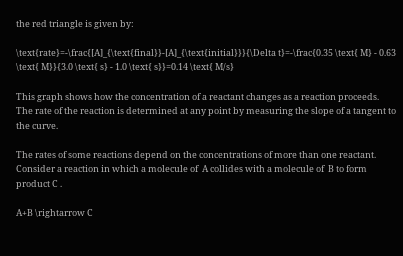the red triangle is given by:

\text{rate}=-\frac{[A]_{\text{final}}-[A]_{\text{initial}}}{\Delta t}=-\frac{0.35 \text{ M} - 0.63 \text{ M}}{3.0 \text{ s} - 1.0 \text{ s}}=0.14 \text{ M/s}

This graph shows how the concentration of a reactant changes as a reaction proceeds. The rate of the reaction is determined at any point by measuring the slope of a tangent to the curve.

The rates of some reactions depend on the concentrations of more than one reactant. Consider a reaction in which a molecule of  A collides with a molecule of  B to form product C .

A+B \rightarrow C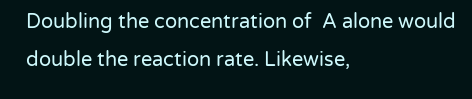Doubling the concentration of  A alone would double the reaction rate. Likewise,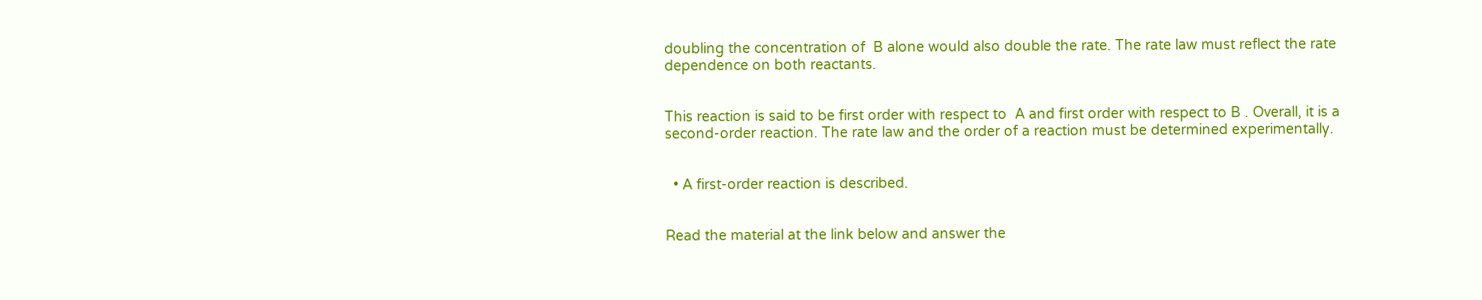doubling the concentration of  B alone would also double the rate. The rate law must reflect the rate dependence on both reactants.


This reaction is said to be first order with respect to  A and first order with respect to B . Overall, it is a second-order reaction. The rate law and the order of a reaction must be determined experimentally.


  • A first-order reaction is described.


Read the material at the link below and answer the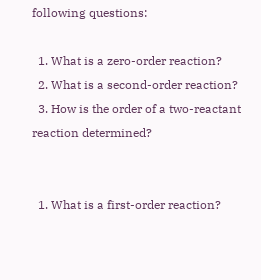following questions:

  1. What is a zero-order reaction?
  2. What is a second-order reaction?
  3. How is the order of a two-reactant reaction determined?


  1. What is a first-order reaction?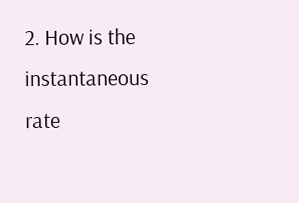2. How is the instantaneous rate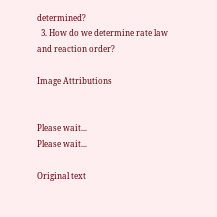determined?
  3. How do we determine rate law and reaction order?

Image Attributions


Please wait...
Please wait...

Original text